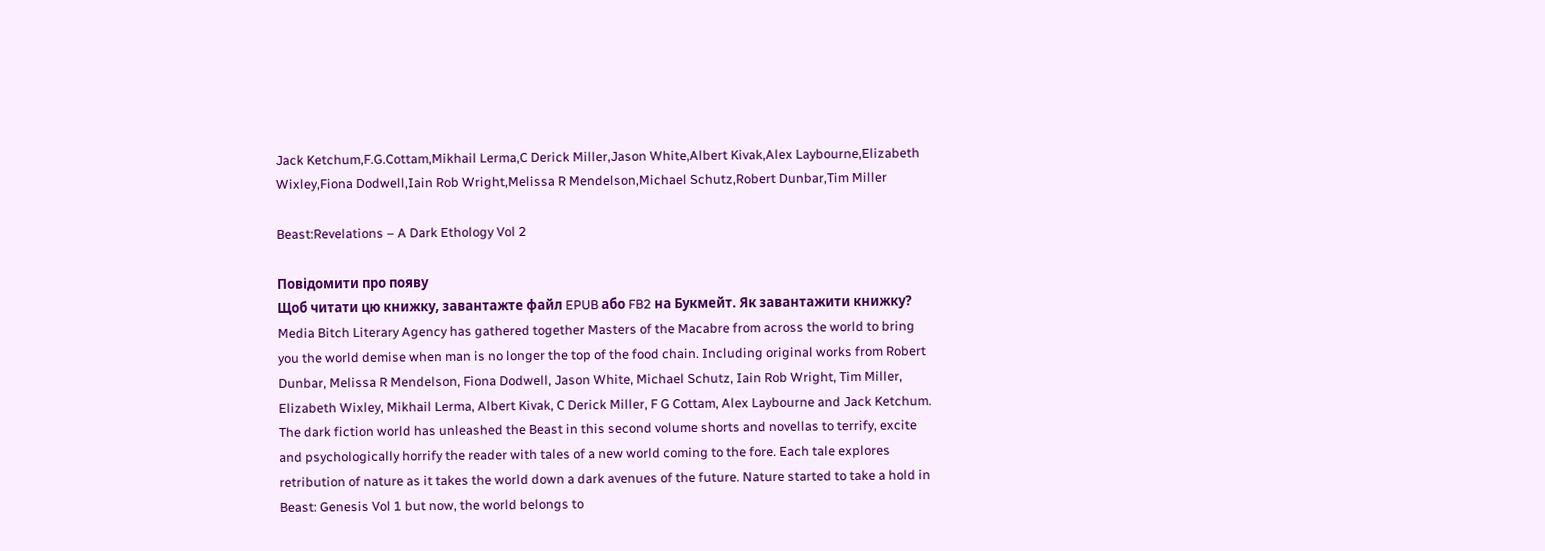Jack Ketchum,F.G.Cottam,Mikhail Lerma,C Derick Miller,Jason White,Albert Kivak,Alex Laybourne,Elizabeth Wixley,Fiona Dodwell,Iain Rob Wright,Melissa R Mendelson,Michael Schutz,Robert Dunbar,Tim Miller

Beast:Revelations – A Dark Ethology Vol 2

Повідомити про появу
Щоб читати цю книжку, завантажте файл EPUB або FB2 на Букмейт. Як завантажити книжку?
Media Bitch Literary Agency has gathered together Masters of the Macabre from across the world to bring you the world demise when man is no longer the top of the food chain. Including original works from Robert Dunbar, Melissa R Mendelson, Fiona Dodwell, Jason White, Michael Schutz, Iain Rob Wright, Tim Miller, Elizabeth Wixley, Mikhail Lerma, Albert Kivak, C Derick Miller, F G Cottam, Alex Laybourne and Jack Ketchum. The dark fiction world has unleashed the Beast in this second volume shorts and novellas to terrify, excite and psychologically horrify the reader with tales of a new world coming to the fore. Each tale explores retribution of nature as it takes the world down a dark avenues of the future. Nature started to take a hold in Beast: Genesis Vol 1 but now, the world belongs to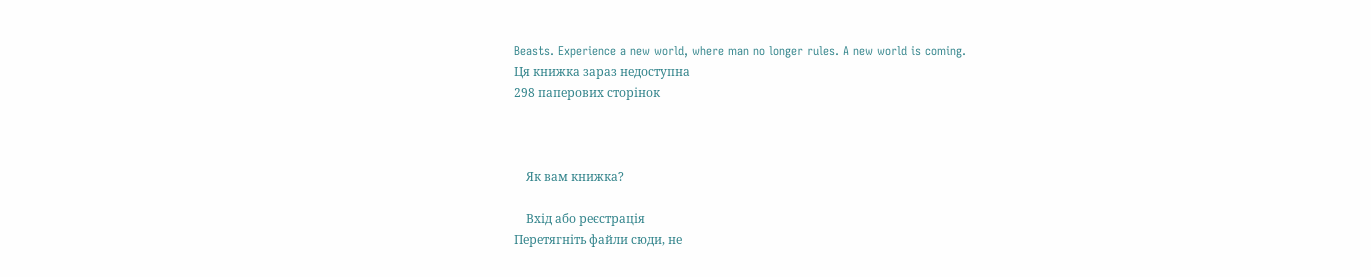Beasts. Experience a new world, where man no longer rules. A new world is coming.
Ця книжка зараз недоступна
298 паперових сторінок



    Як вам книжка?

    Вхід або реєстрація
Перетягніть файли сюди, не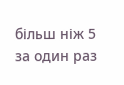більш ніж 5 за один раз